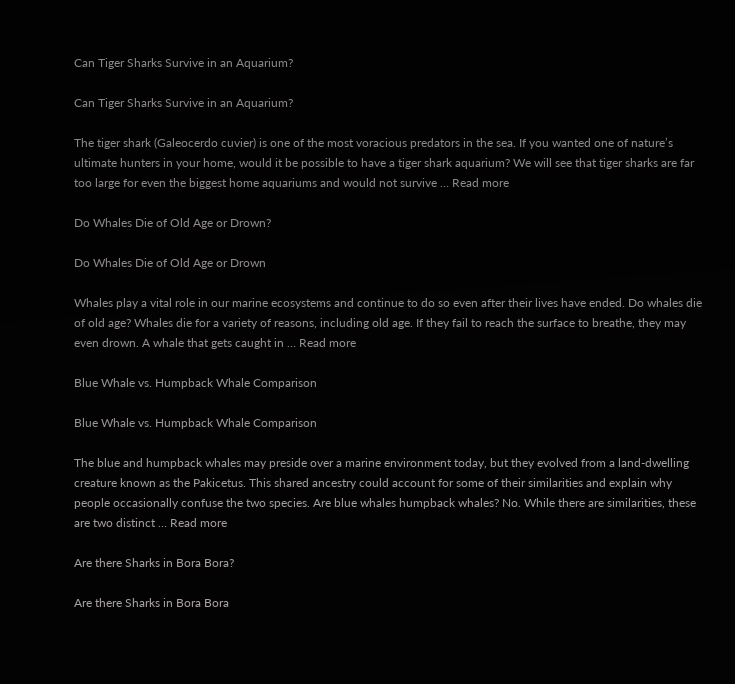Can Tiger Sharks Survive in an Aquarium?

Can Tiger Sharks Survive in an Aquarium?

The tiger shark (Galeocerdo cuvier) is one of the most voracious predators in the sea. If you wanted one of nature’s ultimate hunters in your home, would it be possible to have a tiger shark aquarium? We will see that tiger sharks are far too large for even the biggest home aquariums and would not survive … Read more

Do Whales Die of Old Age or Drown?

Do Whales Die of Old Age or Drown

Whales play a vital role in our marine ecosystems and continue to do so even after their lives have ended. Do whales die of old age? Whales die for a variety of reasons, including old age. If they fail to reach the surface to breathe, they may even drown. A whale that gets caught in … Read more

Blue Whale vs. Humpback Whale Comparison

Blue Whale vs. Humpback Whale Comparison

The blue and humpback whales may preside over a marine environment today, but they evolved from a land-dwelling creature known as the Pakicetus. This shared ancestry could account for some of their similarities and explain why people occasionally confuse the two species. Are blue whales humpback whales? No. While there are similarities, these are two distinct … Read more

Are there Sharks in Bora Bora?

Are there Sharks in Bora Bora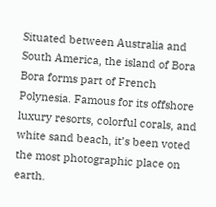Situated between Australia and South America, the island of Bora Bora forms part of French Polynesia. Famous for its offshore luxury resorts, colorful corals, and white sand beach, it’s been voted the most photographic place on earth.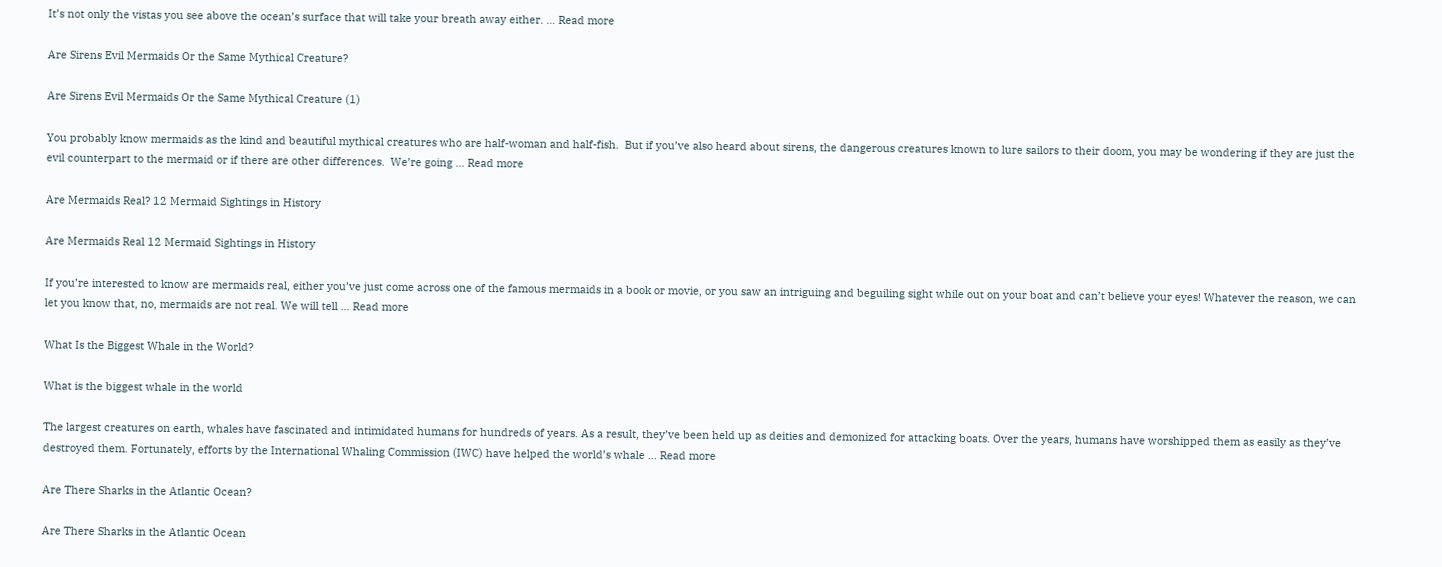It’s not only the vistas you see above the ocean’s surface that will take your breath away either. … Read more

Are Sirens Evil Mermaids Or the Same Mythical Creature?

Are Sirens Evil Mermaids Or the Same Mythical Creature (1)

You probably know mermaids as the kind and beautiful mythical creatures who are half-woman and half-fish.  But if you’ve also heard about sirens, the dangerous creatures known to lure sailors to their doom, you may be wondering if they are just the evil counterpart to the mermaid or if there are other differences.  We’re going … Read more

Are Mermaids Real? 12 Mermaid Sightings in History

Are Mermaids Real 12 Mermaid Sightings in History

If you’re interested to know are mermaids real, either you’ve just come across one of the famous mermaids in a book or movie, or you saw an intriguing and beguiling sight while out on your boat and can’t believe your eyes! Whatever the reason, we can let you know that, no, mermaids are not real. We will tell … Read more

What Is the Biggest Whale in the World?

What is the biggest whale in the world

The largest creatures on earth, whales have fascinated and intimidated humans for hundreds of years. As a result, they’ve been held up as deities and demonized for attacking boats. Over the years, humans have worshipped them as easily as they’ve destroyed them. Fortunately, efforts by the International Whaling Commission (IWC) have helped the world’s whale … Read more

Are There Sharks in the Atlantic Ocean?

Are There Sharks in the Atlantic Ocean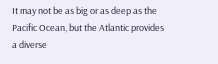It may not be as big or as deep as the Pacific Ocean, but the Atlantic provides a diverse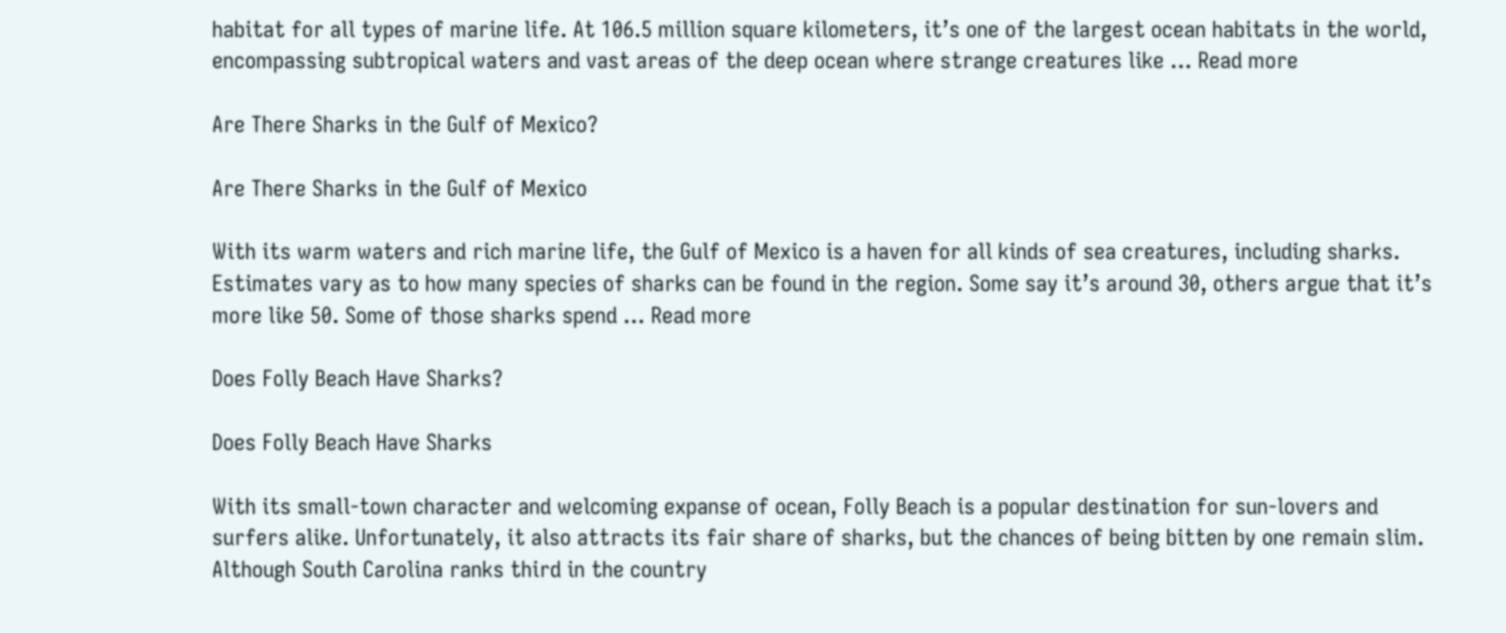habitat for all types of marine life. At 106.5 million square kilometers, it’s one of the largest ocean habitats in the world, encompassing subtropical waters and vast areas of the deep ocean where strange creatures like … Read more

Are There Sharks in the Gulf of Mexico?

Are There Sharks in the Gulf of Mexico

With its warm waters and rich marine life, the Gulf of Mexico is a haven for all kinds of sea creatures, including sharks. Estimates vary as to how many species of sharks can be found in the region. Some say it’s around 30, others argue that it’s more like 50. Some of those sharks spend … Read more

Does Folly Beach Have Sharks?

Does Folly Beach Have Sharks

With its small-town character and welcoming expanse of ocean, Folly Beach is a popular destination for sun-lovers and surfers alike. Unfortunately, it also attracts its fair share of sharks, but the chances of being bitten by one remain slim. Although South Carolina ranks third in the country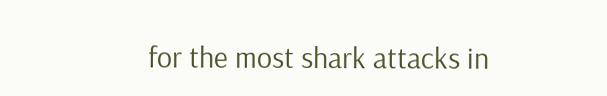for the most shark attacks in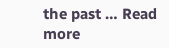the past … Read more